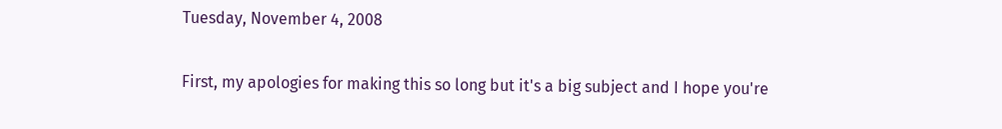Tuesday, November 4, 2008


First, my apologies for making this so long but it's a big subject and I hope you're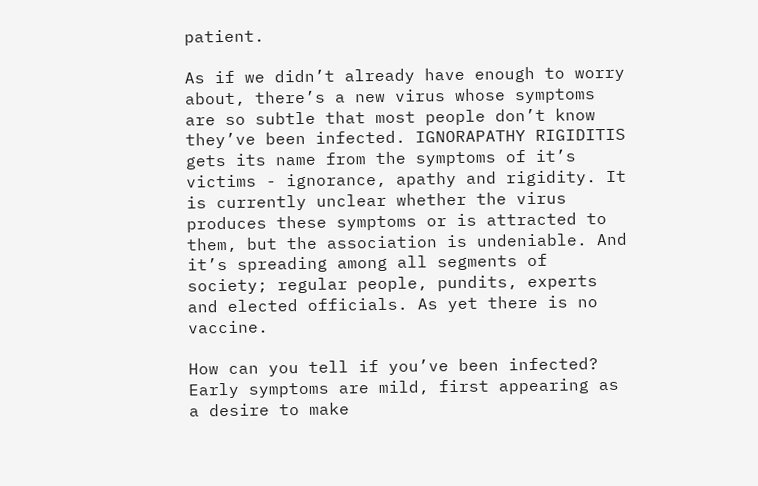patient.

As if we didn’t already have enough to worry about, there’s a new virus whose symptoms are so subtle that most people don’t know they’ve been infected. IGNORAPATHY RIGIDITIS gets its name from the symptoms of it’s victims - ignorance, apathy and rigidity. It is currently unclear whether the virus produces these symptoms or is attracted to them, but the association is undeniable. And it’s spreading among all segments of society; regular people, pundits, experts and elected officials. As yet there is no vaccine.

How can you tell if you’ve been infected? Early symptoms are mild, first appearing as a desire to make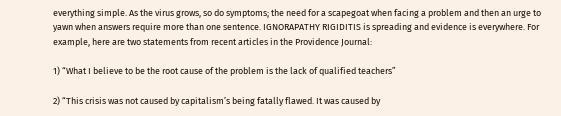everything simple. As the virus grows, so do symptoms; the need for a scapegoat when facing a problem and then an urge to yawn when answers require more than one sentence. IGNORAPATHY RIGIDITIS is spreading and evidence is everywhere. For example, here are two statements from recent articles in the Providence Journal:

1) “What I believe to be the root cause of the problem is the lack of qualified teachers”

2) “This crisis was not caused by capitalism’s being fatally flawed. It was caused by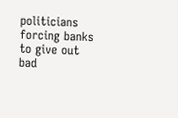politicians forcing banks to give out bad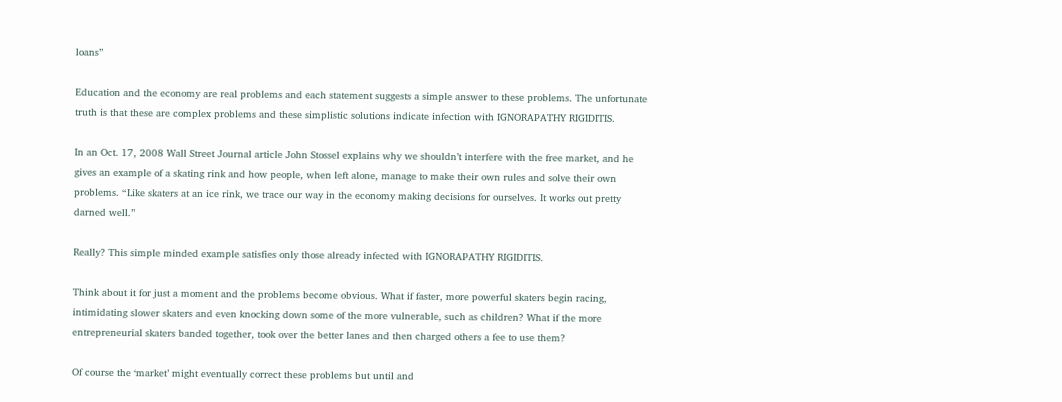loans”

Education and the economy are real problems and each statement suggests a simple answer to these problems. The unfortunate truth is that these are complex problems and these simplistic solutions indicate infection with IGNORAPATHY RIGIDITIS.

In an Oct. 17, 2008 Wall Street Journal article John Stossel explains why we shouldn’t interfere with the free market, and he gives an example of a skating rink and how people, when left alone, manage to make their own rules and solve their own problems. “Like skaters at an ice rink, we trace our way in the economy making decisions for ourselves. It works out pretty darned well.”

Really? This simple minded example satisfies only those already infected with IGNORAPATHY RIGIDITIS.

Think about it for just a moment and the problems become obvious. What if faster, more powerful skaters begin racing, intimidating slower skaters and even knocking down some of the more vulnerable, such as children? What if the more entrepreneurial skaters banded together, took over the better lanes and then charged others a fee to use them?

Of course the ‘market’ might eventually correct these problems but until and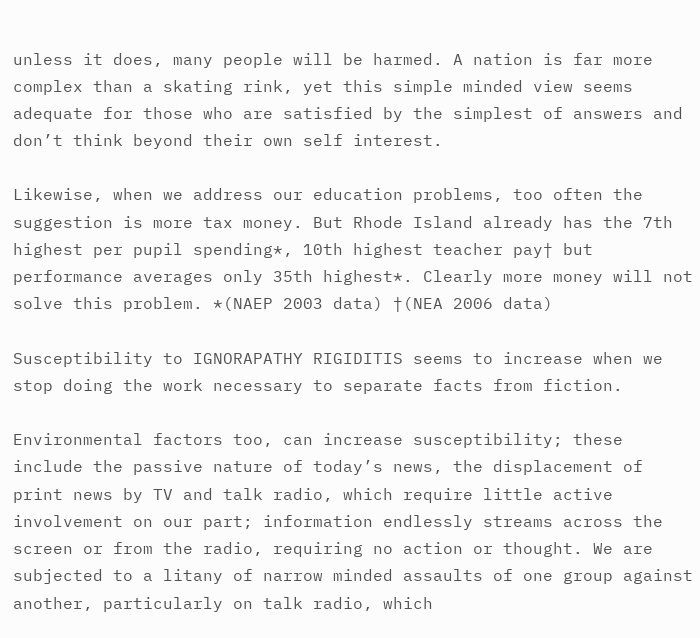unless it does, many people will be harmed. A nation is far more complex than a skating rink, yet this simple minded view seems adequate for those who are satisfied by the simplest of answers and don’t think beyond their own self interest.

Likewise, when we address our education problems, too often the suggestion is more tax money. But Rhode Island already has the 7th highest per pupil spending*, 10th highest teacher pay† but performance averages only 35th highest*. Clearly more money will not solve this problem. *(NAEP 2003 data) †(NEA 2006 data)

Susceptibility to IGNORAPATHY RIGIDITIS seems to increase when we stop doing the work necessary to separate facts from fiction.

Environmental factors too, can increase susceptibility; these include the passive nature of today’s news, the displacement of print news by TV and talk radio, which require little active involvement on our part; information endlessly streams across the screen or from the radio, requiring no action or thought. We are subjected to a litany of narrow minded assaults of one group against another, particularly on talk radio, which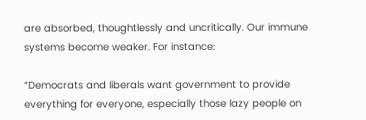are absorbed, thoughtlessly and uncritically. Our immune systems become weaker. For instance:

“Democrats and liberals want government to provide everything for everyone, especially those lazy people on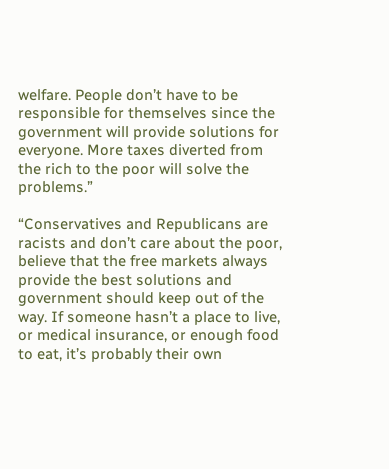welfare. People don’t have to be responsible for themselves since the government will provide solutions for everyone. More taxes diverted from the rich to the poor will solve the problems.”

“Conservatives and Republicans are racists and don’t care about the poor, believe that the free markets always provide the best solutions and government should keep out of the way. If someone hasn’t a place to live, or medical insurance, or enough food to eat, it’s probably their own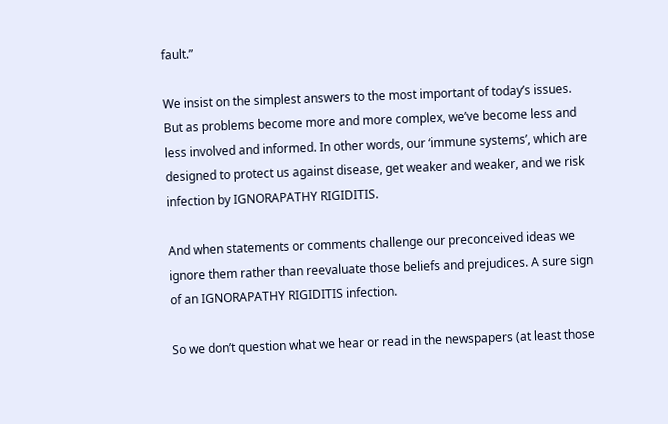fault.”

We insist on the simplest answers to the most important of today’s issues. But as problems become more and more complex, we’ve become less and less involved and informed. In other words, our ‘immune systems’, which are designed to protect us against disease, get weaker and weaker, and we risk infection by IGNORAPATHY RIGIDITIS.

And when statements or comments challenge our preconceived ideas we ignore them rather than reevaluate those beliefs and prejudices. A sure sign of an IGNORAPATHY RIGIDITIS infection.

So we don’t question what we hear or read in the newspapers (at least those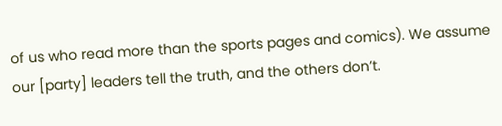of us who read more than the sports pages and comics). We assume our [party] leaders tell the truth, and the others don’t.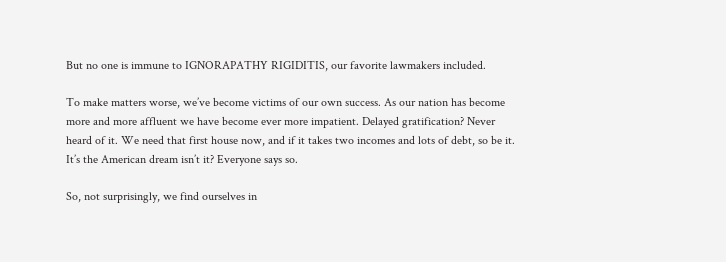But no one is immune to IGNORAPATHY RIGIDITIS, our favorite lawmakers included.

To make matters worse, we’ve become victims of our own success. As our nation has become more and more affluent we have become ever more impatient. Delayed gratification? Never heard of it. We need that first house now, and if it takes two incomes and lots of debt, so be it. It’s the American dream isn’t it? Everyone says so.

So, not surprisingly, we find ourselves in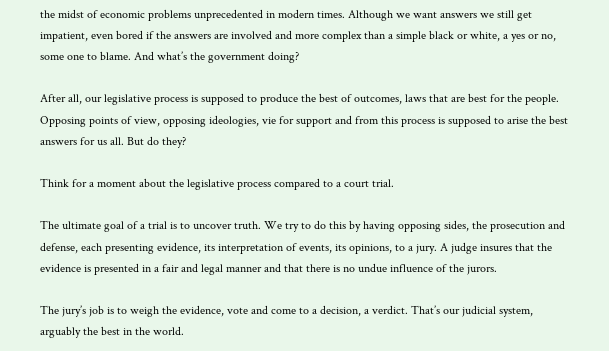the midst of economic problems unprecedented in modern times. Although we want answers we still get impatient, even bored if the answers are involved and more complex than a simple black or white, a yes or no, some one to blame. And what’s the government doing?

After all, our legislative process is supposed to produce the best of outcomes, laws that are best for the people. Opposing points of view, opposing ideologies, vie for support and from this process is supposed to arise the best answers for us all. But do they?

Think for a moment about the legislative process compared to a court trial.

The ultimate goal of a trial is to uncover truth. We try to do this by having opposing sides, the prosecution and defense, each presenting evidence, its interpretation of events, its opinions, to a jury. A judge insures that the evidence is presented in a fair and legal manner and that there is no undue influence of the jurors.

The jury’s job is to weigh the evidence, vote and come to a decision, a verdict. That’s our judicial system, arguably the best in the world.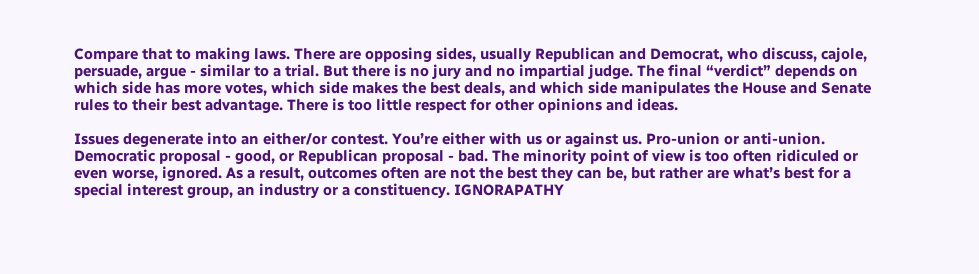Compare that to making laws. There are opposing sides, usually Republican and Democrat, who discuss, cajole, persuade, argue - similar to a trial. But there is no jury and no impartial judge. The final “verdict” depends on which side has more votes, which side makes the best deals, and which side manipulates the House and Senate rules to their best advantage. There is too little respect for other opinions and ideas.

Issues degenerate into an either/or contest. You’re either with us or against us. Pro-union or anti-union. Democratic proposal - good, or Republican proposal - bad. The minority point of view is too often ridiculed or even worse, ignored. As a result, outcomes often are not the best they can be, but rather are what’s best for a special interest group, an industry or a constituency. IGNORAPATHY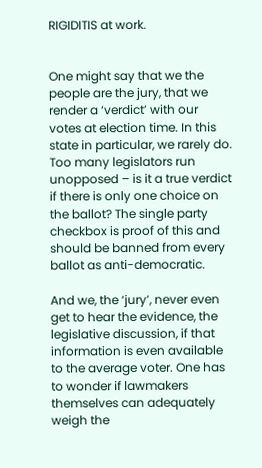RIGIDITIS at work.


One might say that we the people are the jury, that we render a ‘verdict’ with our votes at election time. In this state in particular, we rarely do. Too many legislators run unopposed – is it a true verdict if there is only one choice on the ballot? The single party checkbox is proof of this and should be banned from every ballot as anti-democratic.

And we, the ‘jury’, never even get to hear the evidence, the legislative discussion, if that information is even available to the average voter. One has to wonder if lawmakers themselves can adequately weigh the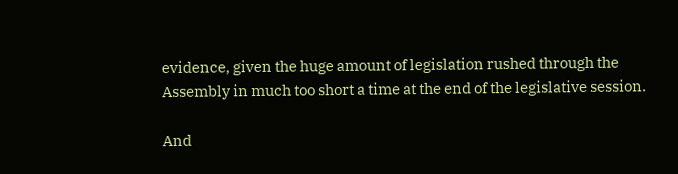evidence, given the huge amount of legislation rushed through the Assembly in much too short a time at the end of the legislative session.

And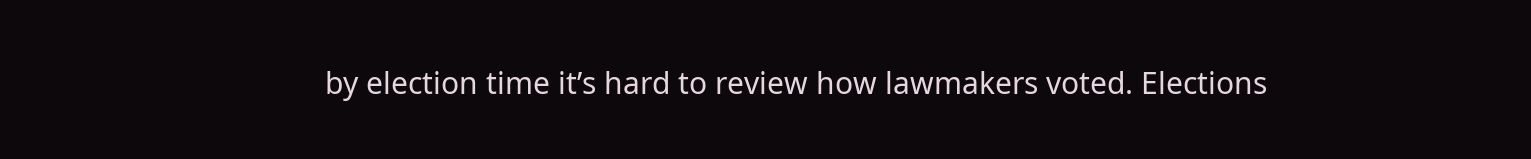by election time it’s hard to review how lawmakers voted. Elections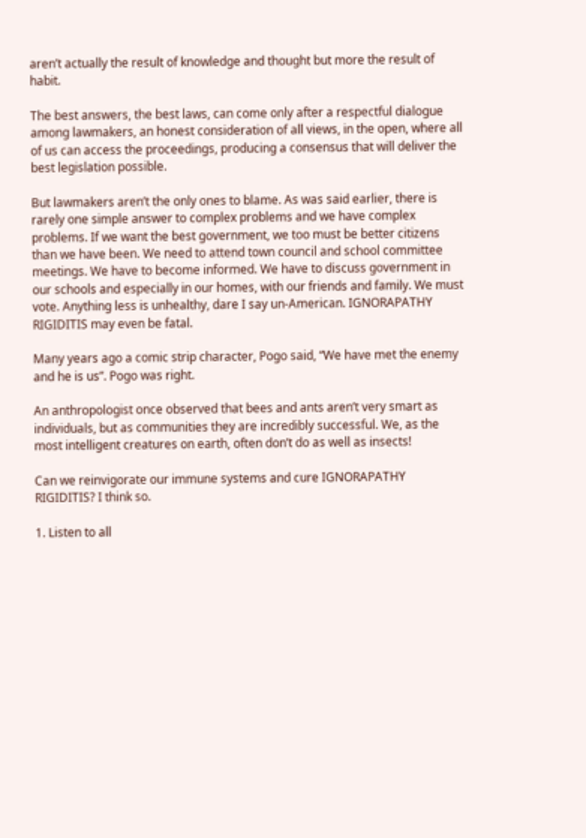aren’t actually the result of knowledge and thought but more the result of habit.

The best answers, the best laws, can come only after a respectful dialogue among lawmakers, an honest consideration of all views, in the open, where all of us can access the proceedings, producing a consensus that will deliver the best legislation possible.

But lawmakers aren’t the only ones to blame. As was said earlier, there is rarely one simple answer to complex problems and we have complex problems. If we want the best government, we too must be better citizens than we have been. We need to attend town council and school committee meetings. We have to become informed. We have to discuss government in our schools and especially in our homes, with our friends and family. We must vote. Anything less is unhealthy, dare I say un-American. IGNORAPATHY RIGIDITIS may even be fatal.

Many years ago a comic strip character, Pogo said, “We have met the enemy and he is us”. Pogo was right.

An anthropologist once observed that bees and ants aren’t very smart as individuals, but as communities they are incredibly successful. We, as the most intelligent creatures on earth, often don’t do as well as insects!

Can we reinvigorate our immune systems and cure IGNORAPATHY RIGIDITIS? I think so.

1. Listen to all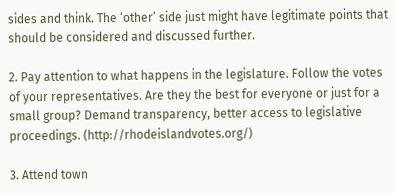sides and think. The ‘other’ side just might have legitimate points that should be considered and discussed further.

2. Pay attention to what happens in the legislature. Follow the votes of your representatives. Are they the best for everyone or just for a small group? Demand transparency, better access to legislative proceedings. (http://rhodeislandvotes.org/)

3. Attend town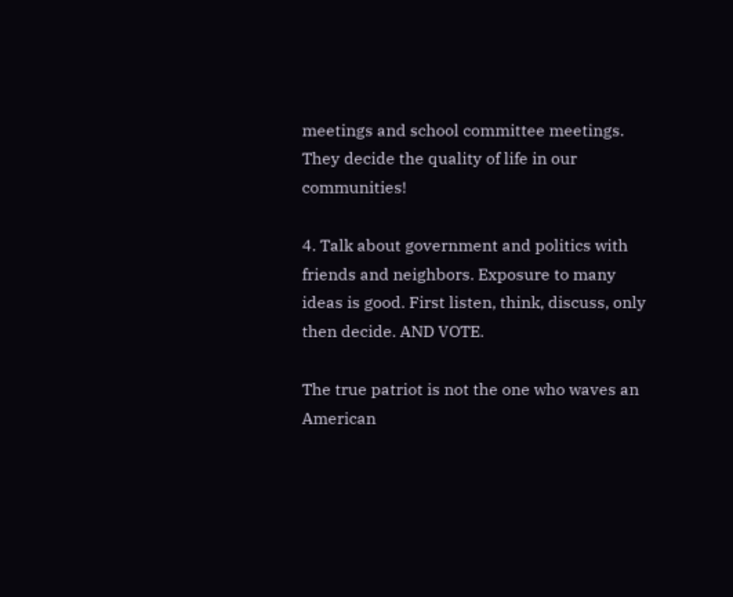meetings and school committee meetings. They decide the quality of life in our communities!

4. Talk about government and politics with friends and neighbors. Exposure to many ideas is good. First listen, think, discuss, only then decide. AND VOTE.

The true patriot is not the one who waves an American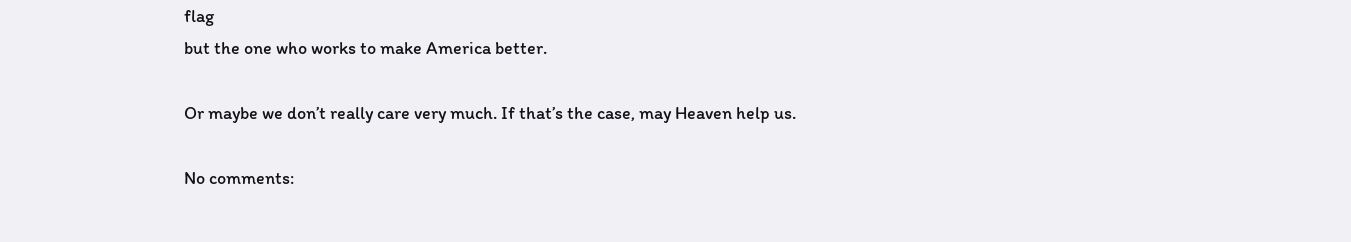flag
but the one who works to make America better.

Or maybe we don’t really care very much. If that’s the case, may Heaven help us.

No comments: